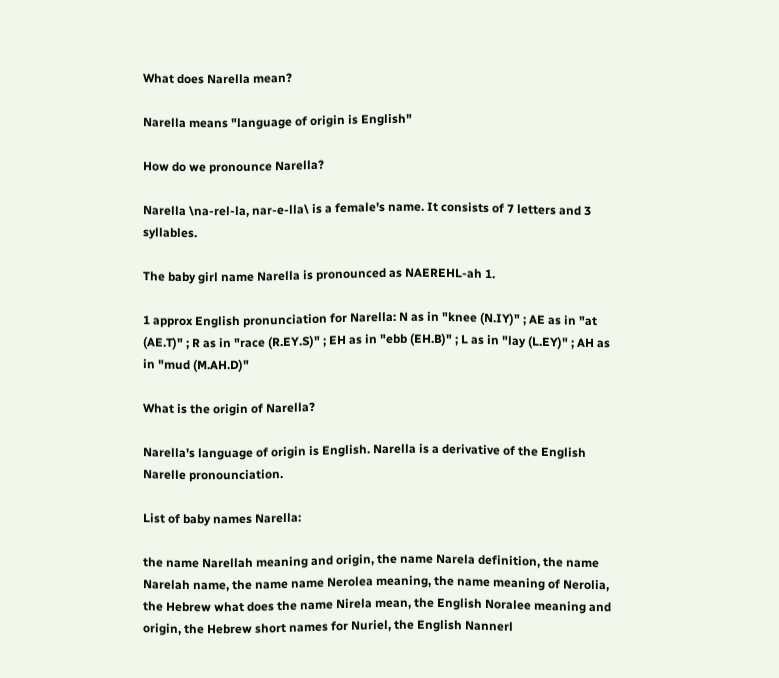What does Narella mean?

Narella means "language of origin is English"

How do we pronounce Narella?

Narella \na-rel-la, nar-e-lla\ is a female's name. It consists of 7 letters and 3 syllables.

The baby girl name Narella is pronounced as NAEREHL-ah 1.

1 approx English pronunciation for Narella: N as in "knee (N.IY)" ; AE as in "at (AE.T)" ; R as in "race (R.EY.S)" ; EH as in "ebb (EH.B)" ; L as in "lay (L.EY)" ; AH as in "mud (M.AH.D)"

What is the origin of Narella?

Narella's language of origin is English. Narella is a derivative of the English Narelle pronounciation.

List of baby names Narella:

the name Narellah meaning and origin, the name Narela definition, the name Narelah name, the name name Nerolea meaning, the name meaning of Nerolia, the Hebrew what does the name Nirela mean, the English Noralee meaning and origin, the Hebrew short names for Nuriel, the English Nannerl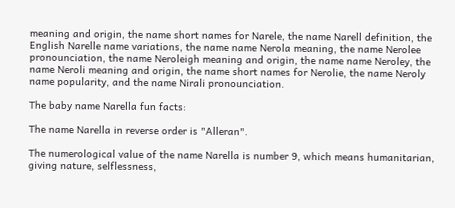meaning and origin, the name short names for Narele, the name Narell definition, the English Narelle name variations, the name name Nerola meaning, the name Nerolee pronounciation, the name Neroleigh meaning and origin, the name name Neroley, the name Neroli meaning and origin, the name short names for Nerolie, the name Neroly name popularity, and the name Nirali pronounciation.

The baby name Narella fun facts:

The name Narella in reverse order is "Alleran".

The numerological value of the name Narella is number 9, which means humanitarian, giving nature, selflessness,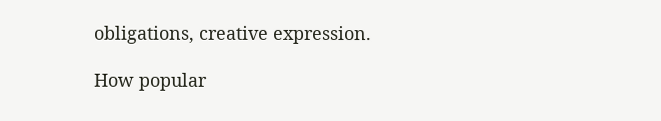obligations, creative expression.

How popular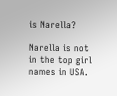is Narella?

Narella is not in the top girl names in USA.